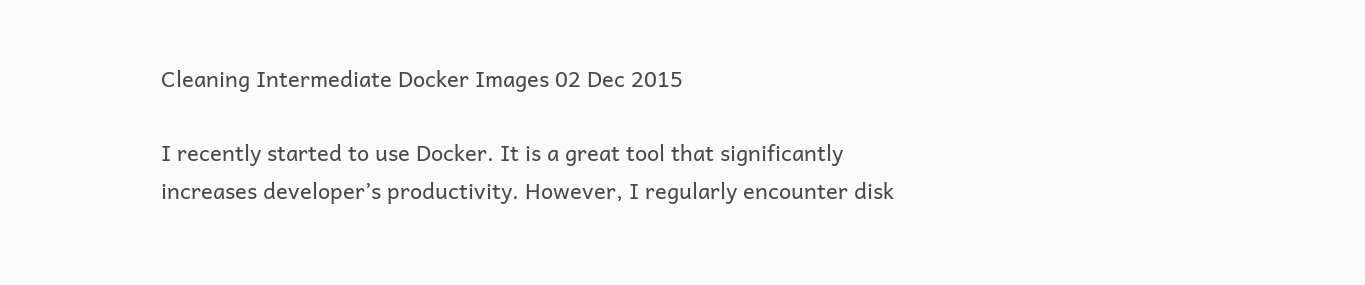Cleaning Intermediate Docker Images 02 Dec 2015

I recently started to use Docker. It is a great tool that significantly increases developer’s productivity. However, I regularly encounter disk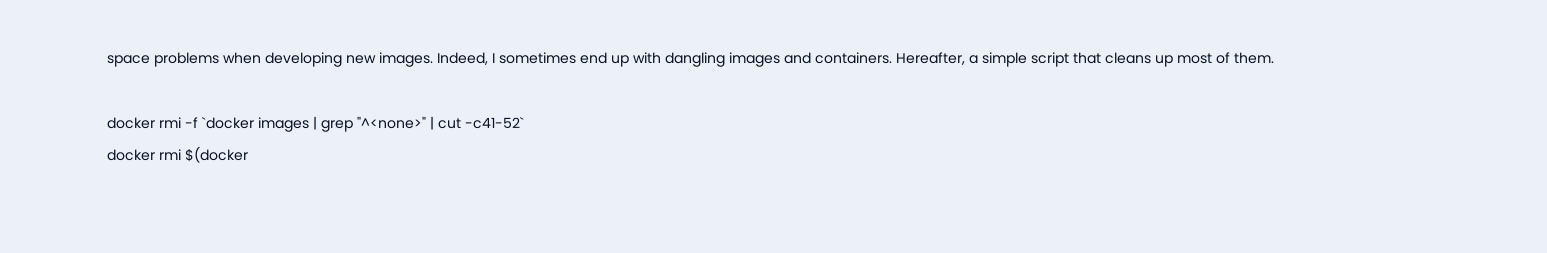space problems when developing new images. Indeed, I sometimes end up with dangling images and containers. Hereafter, a simple script that cleans up most of them.

docker rmi -f `docker images | grep "^<none>" | cut -c41-52`
docker rmi $(docker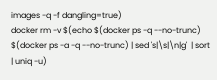images -q -f dangling=true)
docker rm -v $(echo $(docker ps -q --no-trunc) $(docker ps -a -q --no-trunc) | sed 's|\s|\n|g'  | sort | uniq -u)